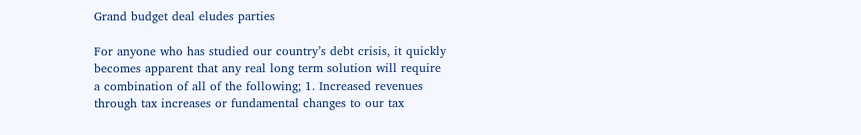Grand budget deal eludes parties

For anyone who has studied our country’s debt crisis, it quickly becomes apparent that any real long term solution will require a combination of all of the following; 1. Increased revenues through tax increases or fundamental changes to our tax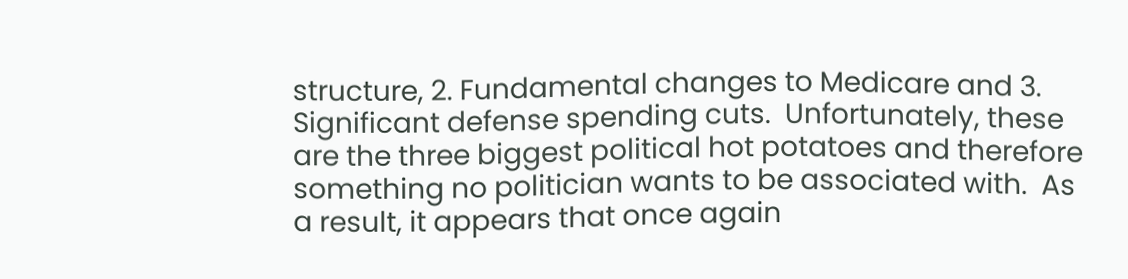structure, 2. Fundamental changes to Medicare and 3. Significant defense spending cuts.  Unfortunately, these are the three biggest political hot potatoes and therefore something no politician wants to be associated with.  As a result, it appears that once again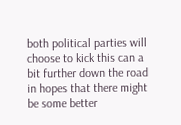both political parties will choose to kick this can a bit further down the road in hopes that there might be some better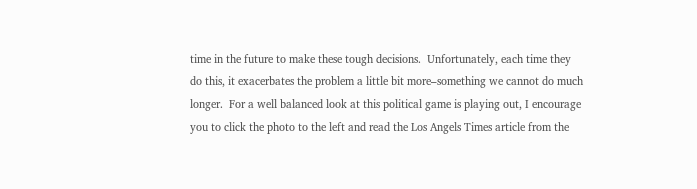time in the future to make these tough decisions.  Unfortunately, each time they do this, it exacerbates the problem a little bit more–something we cannot do much longer.  For a well balanced look at this political game is playing out, I encourage you to click the photo to the left and read the Los Angels Times article from the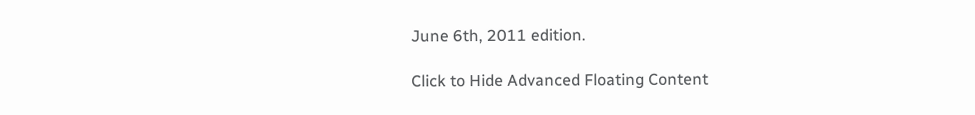June 6th, 2011 edition.

Click to Hide Advanced Floating Content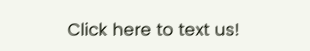Click here to text us!